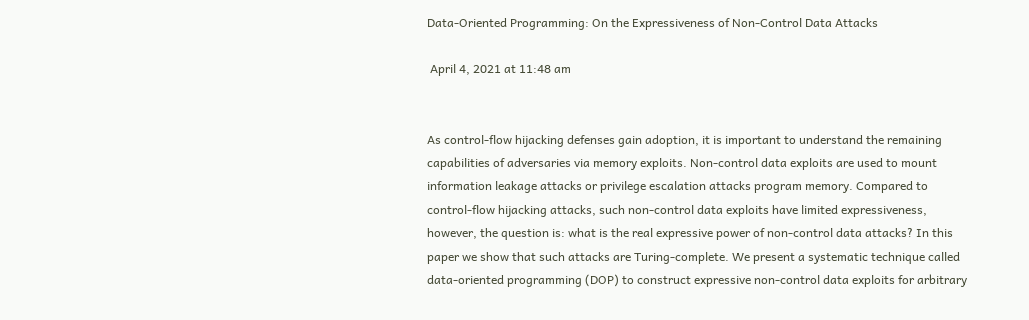Data-Oriented Programming: On the Expressiveness of Non-Control Data Attacks

 April 4, 2021 at 11:48 am


As control-flow hijacking defenses gain adoption, it is important to understand the remaining capabilities of adversaries via memory exploits. Non-control data exploits are used to mount information leakage attacks or privilege escalation attacks program memory. Compared to control-flow hijacking attacks, such non-control data exploits have limited expressiveness, however, the question is: what is the real expressive power of non-control data attacks? In this paper we show that such attacks are Turing-complete. We present a systematic technique called data-oriented programming (DOP) to construct expressive non-control data exploits for arbitrary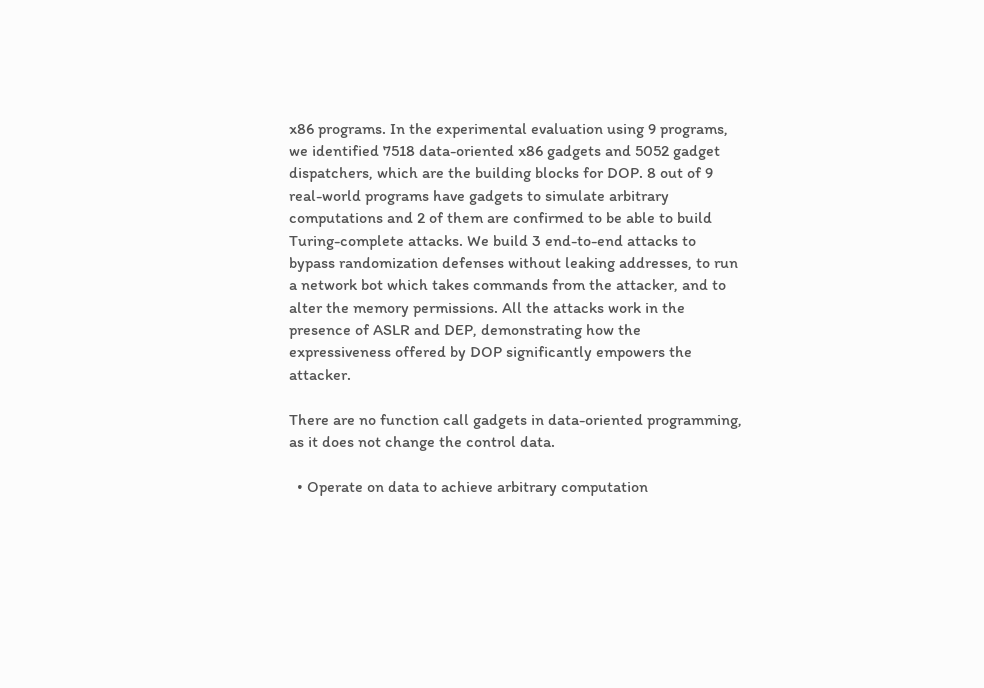x86 programs. In the experimental evaluation using 9 programs, we identified 7518 data-oriented x86 gadgets and 5052 gadget dispatchers, which are the building blocks for DOP. 8 out of 9 real-world programs have gadgets to simulate arbitrary computations and 2 of them are confirmed to be able to build Turing-complete attacks. We build 3 end-to-end attacks to bypass randomization defenses without leaking addresses, to run a network bot which takes commands from the attacker, and to alter the memory permissions. All the attacks work in the presence of ASLR and DEP, demonstrating how the expressiveness offered by DOP significantly empowers the attacker.

There are no function call gadgets in data-oriented programming, as it does not change the control data.

  • Operate on data to achieve arbitrary computation